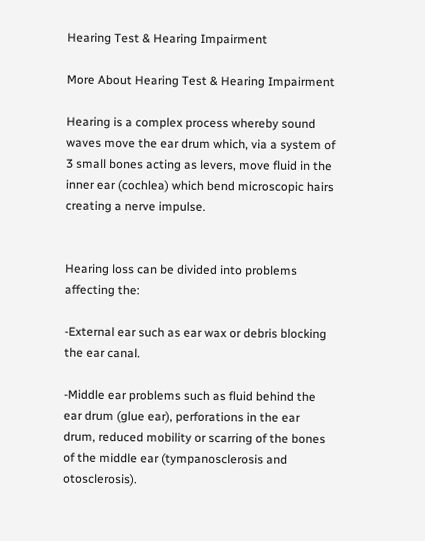Hearing Test & Hearing Impairment

More About Hearing Test & Hearing Impairment

Hearing is a complex process whereby sound waves move the ear drum which, via a system of 3 small bones acting as levers, move fluid in the inner ear (cochlea) which bend microscopic hairs creating a nerve impulse.


Hearing loss can be divided into problems affecting the:

-External ear such as ear wax or debris blocking the ear canal.

-Middle ear problems such as fluid behind the ear drum (glue ear), perforations in the ear drum, reduced mobility or scarring of the bones of the middle ear (tympanosclerosis and otosclerosis).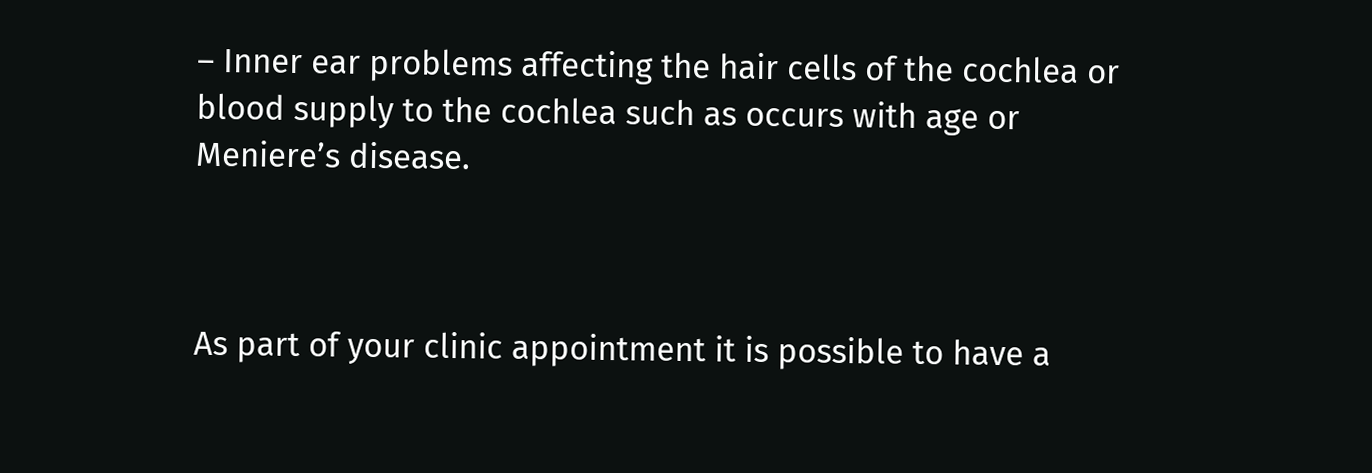– Inner ear problems affecting the hair cells of the cochlea or blood supply to the cochlea such as occurs with age or Meniere’s disease.



As part of your clinic appointment it is possible to have a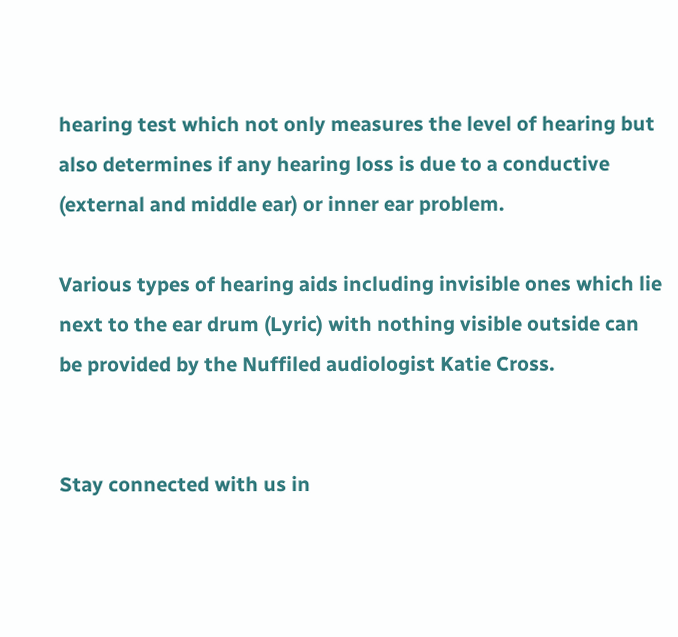hearing test which not only measures the level of hearing but also determines if any hearing loss is due to a conductive (external and middle ear) or inner ear problem.

Various types of hearing aids including invisible ones which lie next to the ear drum (Lyric) with nothing visible outside can be provided by the Nuffiled audiologist Katie Cross.


Stay connected with us in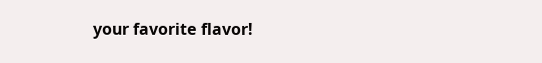your favorite flavor!